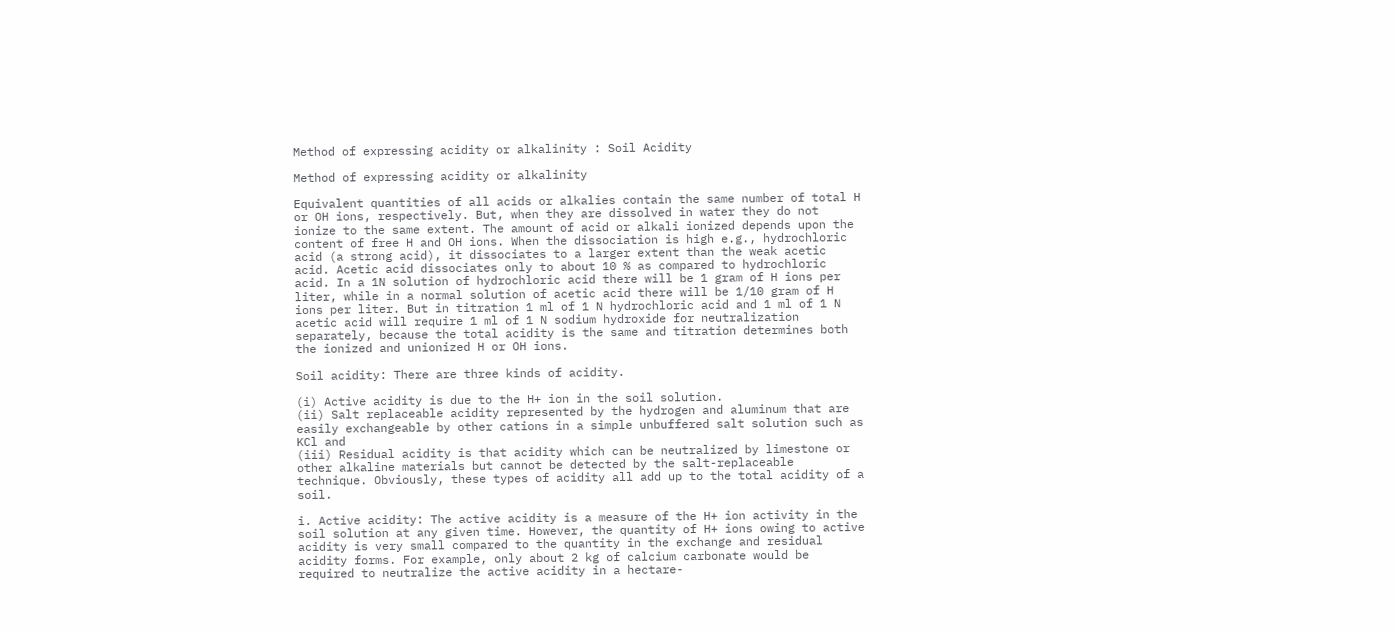Method of expressing acidity or alkalinity : Soil Acidity

Method of expressing acidity or alkalinity

Equivalent quantities of all acids or alkalies contain the same number of total H or OH ions, respectively. But, when they are dissolved in water they do not ionize to the same extent. The amount of acid or alkali ionized depends upon the content of free H and OH ions. When the dissociation is high e.g., hydrochloric acid (a strong acid), it dissociates to a larger extent than the weak acetic acid. Acetic acid dissociates only to about 10 % as compared to hydrochloric acid. In a 1N solution of hydrochloric acid there will be 1 gram of H ions per liter, while in a normal solution of acetic acid there will be 1/10 gram of H ions per liter. But in titration 1 ml of 1 N hydrochloric acid and 1 ml of 1 N acetic acid will require 1 ml of 1 N sodium hydroxide for neutralization separately, because the total acidity is the same and titration determines both the ionized and unionized H or OH ions.

Soil acidity: There are three kinds of acidity.

(i) Active acidity is due to the H+ ion in the soil solution.
(ii) Salt replaceable acidity represented by the hydrogen and aluminum that are easily exchangeable by other cations in a simple unbuffered salt solution such as KCl and
(iii) Residual acidity is that acidity which can be neutralized by limestone or other alkaline materials but cannot be detected by the salt-replaceable technique. Obviously, these types of acidity all add up to the total acidity of a soil.

i. Active acidity: The active acidity is a measure of the H+ ion activity in the soil solution at any given time. However, the quantity of H+ ions owing to active acidity is very small compared to the quantity in the exchange and residual acidity forms. For example, only about 2 kg of calcium carbonate would be required to neutralize the active acidity in a hectare-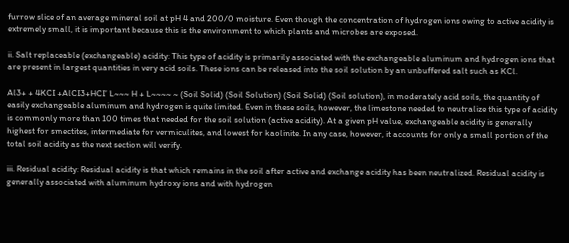furrow slice of an average mineral soil at pH 4 and 200/0 moisture. Even though the concentration of hydrogen ions owing to active acidity is extremely small, it is important because this is the environment to which plants and microbes are exposed.

ii. Salt replaceable (exchangeable) acidity: This type of acidity is primarily associated with the exchangeable aluminum and hydrogen ions that are present in largest quantities in very acid soils. These ions can be released into the soil solution by an unbuffered salt such as KCl.

Al3+ + 4KCI +AlCI3+HCI’ L~~~ H + L~~~~ ~ (Soil Solid) (Soil Solution) (Soil Solid) (Soil solution), in moderately acid soils, the quantity of easily exchangeable aluminum and hydrogen is quite limited. Even in these soils, however, the limestone needed to neutralize this type of acidity is commonly more than 100 times that needed for the soil solution (active acidity). At a given pH value, exchangeable acidity is generally highest for smectites, intermediate for vermiculites, and lowest for kaolinite. In any case, however, it accounts for only a small portion of the total soil acidity as the next section will verify.

iii. Residual acidity: Residual acidity is that which remains in the soil after active and exchange acidity has been neutralized. Residual acidity is generally associated with aluminum hydroxy ions and with hydrogen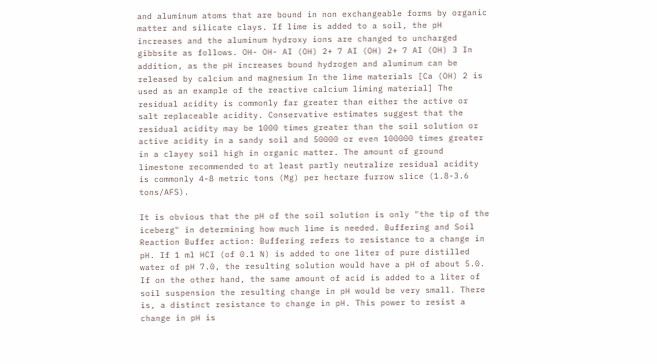and aluminum atoms that are bound in non exchangeable forms by organic matter and silicate clays. If lime is added to a soil, the pH increases and the aluminum hydroxy ions are changed to uncharged gibbsite as follows. OH- OH- AI (OH) 2+ 7 AI (OH) 2+ 7 AI (OH) 3 In addition, as the pH increases bound hydrogen and aluminum can be released by calcium and magnesium In the lime materials [Ca (OH) 2 is used as an example of the reactive calcium liming material] The residual acidity is commonly far greater than either the active or salt replaceable acidity. Conservative estimates suggest that the residual acidity may be 1000 times greater than the soil solution or active acidity in a sandy soil and 50000 or even 100000 times greater in a clayey soil high in organic matter. The amount of ground limestone recommended to at least partly neutralize residual acidity is commonly 4-8 metric tons (Mg) per hectare furrow slice (1.8-3.6 tons/AFS).

It is obvious that the pH of the soil solution is only "the tip of the iceberg" in determining how much lime is needed. Buffering and Soil Reaction Buffer action: Buffering refers to resistance to a change in pH. If 1 ml HCI (of 0.1 N) is added to one liter of pure distilled water of pH 7.0, the resulting solution would have a pH of about 5.0. If on the other hand, the same amount of acid is added to a liter of soil suspension the resulting change in pH would be very small. There is, a distinct resistance to change in pH. This power to resist a change in pH is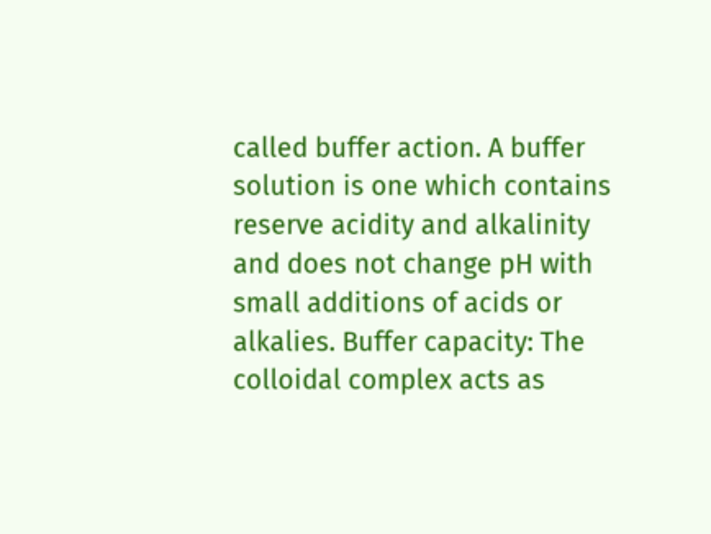called buffer action. A buffer solution is one which contains reserve acidity and alkalinity and does not change pH with small additions of acids or alkalies. Buffer capacity: The colloidal complex acts as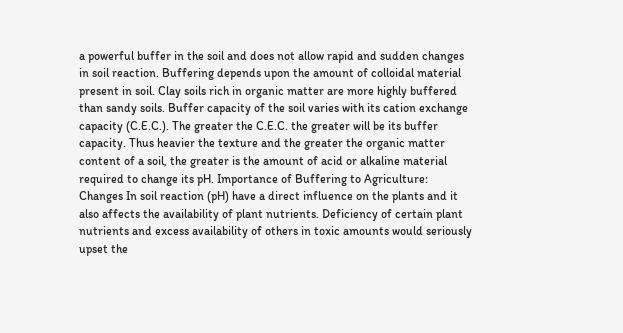a powerful buffer in the soil and does not allow rapid and sudden changes in soil reaction. Buffering depends upon the amount of colloidal material present in soil. Clay soils rich in organic matter are more highly buffered than sandy soils. Buffer capacity of the soil varies with its cation exchange capacity (C.E.C.). The greater the C.E.C. the greater will be its buffer capacity. Thus heavier the texture and the greater the organic matter content of a soil, the greater is the amount of acid or alkaline material required to change its pH. Importance of Buffering to Agriculture: Changes In soil reaction (pH) have a direct influence on the plants and it also affects the availability of plant nutrients. Deficiency of certain plant nutrients and excess availability of others in toxic amounts would seriously upset the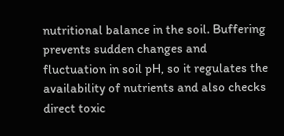nutritional balance in the soil. Buffering prevents sudden changes and fluctuation in soil pH, so it regulates the availability of nutrients and also checks direct toxic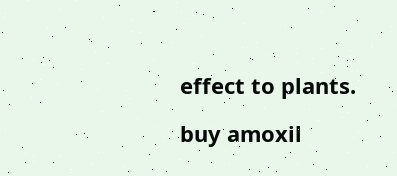effect to plants.

buy amoxil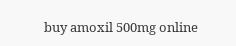buy amoxil 500mg online